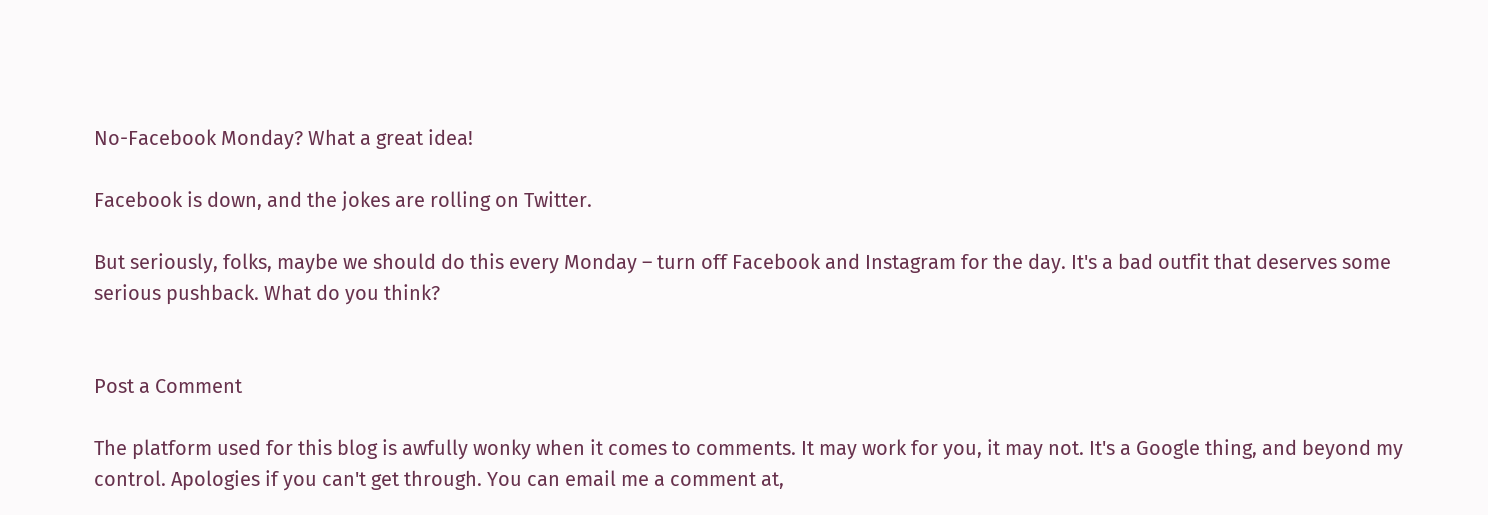No-Facebook Monday? What a great idea!

Facebook is down, and the jokes are rolling on Twitter.

But seriously, folks, maybe we should do this every Monday – turn off Facebook and Instagram for the day. It's a bad outfit that deserves some serious pushback. What do you think?


Post a Comment

The platform used for this blog is awfully wonky when it comes to comments. It may work for you, it may not. It's a Google thing, and beyond my control. Apologies if you can't get through. You can email me a comment at,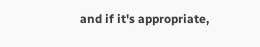and if it's appropriate,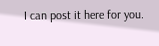I can post it here for you.